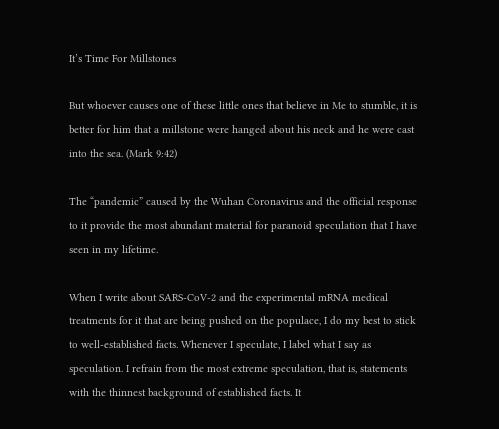It’s Time For Millstones

But whoever causes one of these little ones that believe in Me to stumble, it is better for him that a millstone were hanged about his neck and he were cast into the sea. (Mark 9:42)

The “pandemic” caused by the Wuhan Coronavirus and the official response to it provide the most abundant material for paranoid speculation that I have seen in my lifetime.

When I write about SARS-CoV-2 and the experimental mRNA medical treatments for it that are being pushed on the populace, I do my best to stick to well-established facts. Whenever I speculate, I label what I say as speculation. I refrain from the most extreme speculation, that is, statements with the thinnest background of established facts. It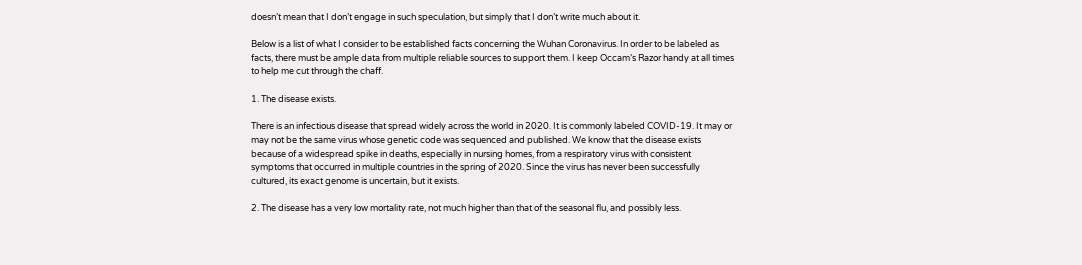doesn’t mean that I don’t engage in such speculation, but simply that I don’t write much about it.

Below is a list of what I consider to be established facts concerning the Wuhan Coronavirus. In order to be labeled as facts, there must be ample data from multiple reliable sources to support them. I keep Occam’s Razor handy at all times to help me cut through the chaff.

1. The disease exists.

There is an infectious disease that spread widely across the world in 2020. It is commonly labeled COVID-19. It may or may not be the same virus whose genetic code was sequenced and published. We know that the disease exists because of a widespread spike in deaths, especially in nursing homes, from a respiratory virus with consistent symptoms that occurred in multiple countries in the spring of 2020. Since the virus has never been successfully cultured, its exact genome is uncertain, but it exists.

2. The disease has a very low mortality rate, not much higher than that of the seasonal flu, and possibly less.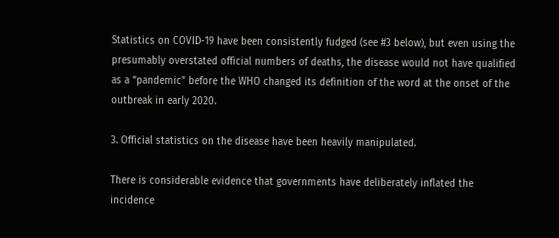Statistics on COVID-19 have been consistently fudged (see #3 below), but even using the presumably overstated official numbers of deaths, the disease would not have qualified as a “pandemic” before the WHO changed its definition of the word at the onset of the outbreak in early 2020.

3. Official statistics on the disease have been heavily manipulated.

There is considerable evidence that governments have deliberately inflated the incidence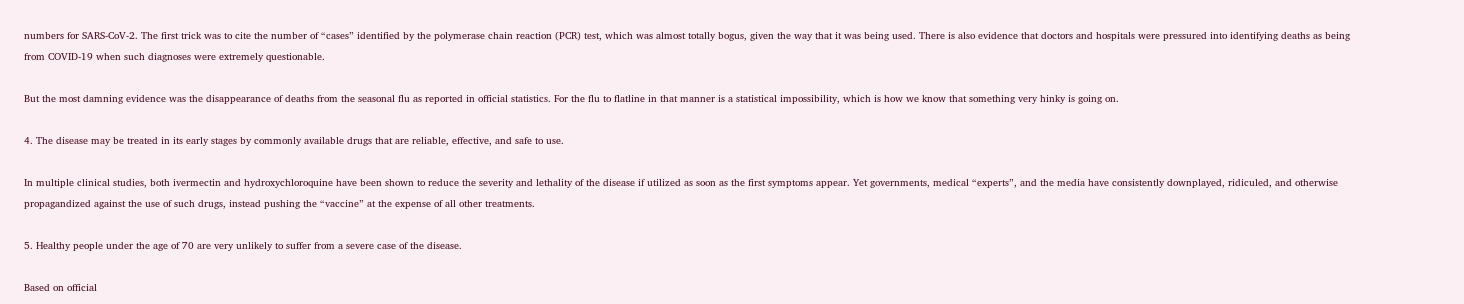numbers for SARS-CoV-2. The first trick was to cite the number of “cases” identified by the polymerase chain reaction (PCR) test, which was almost totally bogus, given the way that it was being used. There is also evidence that doctors and hospitals were pressured into identifying deaths as being from COVID-19 when such diagnoses were extremely questionable.

But the most damning evidence was the disappearance of deaths from the seasonal flu as reported in official statistics. For the flu to flatline in that manner is a statistical impossibility, which is how we know that something very hinky is going on.

4. The disease may be treated in its early stages by commonly available drugs that are reliable, effective, and safe to use.

In multiple clinical studies, both ivermectin and hydroxychloroquine have been shown to reduce the severity and lethality of the disease if utilized as soon as the first symptoms appear. Yet governments, medical “experts”, and the media have consistently downplayed, ridiculed, and otherwise propagandized against the use of such drugs, instead pushing the “vaccine” at the expense of all other treatments.

5. Healthy people under the age of 70 are very unlikely to suffer from a severe case of the disease.

Based on official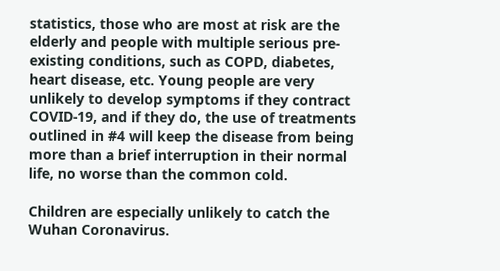statistics, those who are most at risk are the elderly and people with multiple serious pre-existing conditions, such as COPD, diabetes, heart disease, etc. Young people are very unlikely to develop symptoms if they contract COVID-19, and if they do, the use of treatments outlined in #4 will keep the disease from being more than a brief interruption in their normal life, no worse than the common cold.

Children are especially unlikely to catch the Wuhan Coronavirus.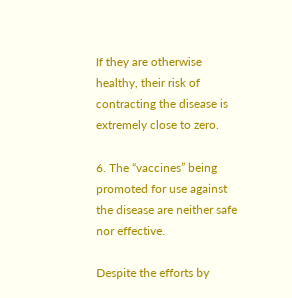If they are otherwise healthy, their risk of contracting the disease is extremely close to zero.

6. The “vaccines” being promoted for use against the disease are neither safe nor effective.

Despite the efforts by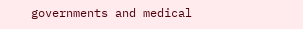governments and medical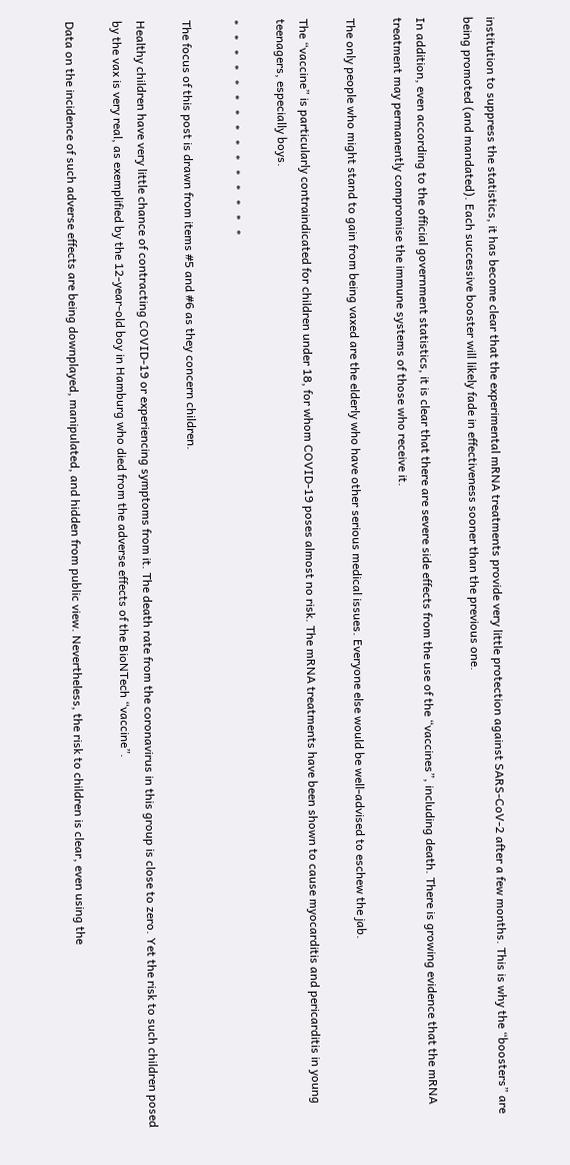institution to suppress the statistics, it has become clear that the experimental mRNA treatments provide very little protection against SARS-CoV-2 after a few months. This is why the “boosters” are being promoted (and mandated). Each successive booster will likely fade in effectiveness sooner than the previous one.

In addition, even according to the official government statistics, it is clear that there are severe side effects from the use of the “vaccines”, including death. There is growing evidence that the mRNA treatment may permanently compromise the immune systems of those who receive it.

The only people who might stand to gain from being vaxed are the elderly who have other serious medical issues. Everyone else would be well-advised to eschew the jab.

The “vaccine” is particularly contraindicated for children under 18, for whom COVID-19 poses almost no risk. The mRNA treatments have been shown to cause myocarditis and pericarditis in young teenagers, especially boys.

*   *   *   *   *   *   *   *   *   *   *   *   *   *   *

The focus of this post is drawn from items #5 and #6 as they concern children.

Healthy children have very little chance of contracting COVID-19 or experiencing symptoms from it. The death rate from the coronavirus in this group is close to zero. Yet the risk to such children posed by the vax is very real, as exemplified by the 12-year-old boy in Hamburg who died from the adverse effects of the BioNTech “vaccine”.

Data on the incidence of such adverse effects are being downplayed, manipulated, and hidden from public view. Nevertheless, the risk to children is clear, even using the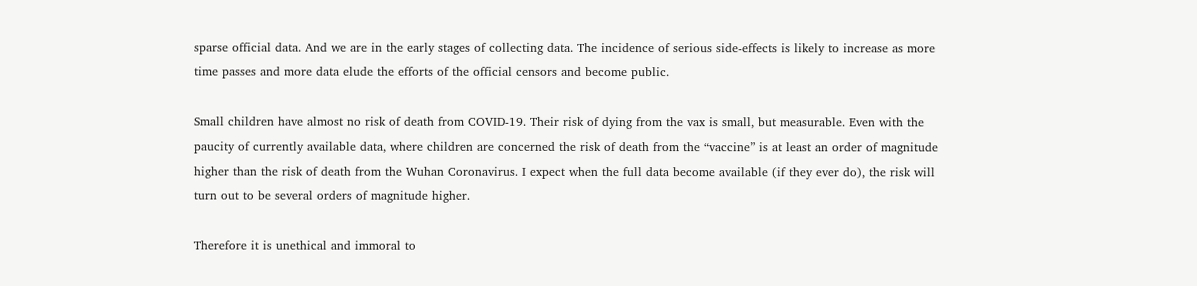sparse official data. And we are in the early stages of collecting data. The incidence of serious side-effects is likely to increase as more time passes and more data elude the efforts of the official censors and become public.

Small children have almost no risk of death from COVID-19. Their risk of dying from the vax is small, but measurable. Even with the paucity of currently available data, where children are concerned the risk of death from the “vaccine” is at least an order of magnitude higher than the risk of death from the Wuhan Coronavirus. I expect when the full data become available (if they ever do), the risk will turn out to be several orders of magnitude higher.

Therefore it is unethical and immoral to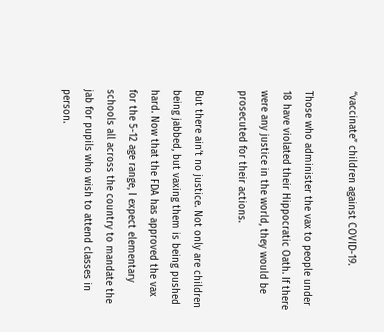“vaccinate” children against COVID-19.

Those who administer the vax to people under 18 have violated their Hippocratic Oath. If there were any justice in the world, they would be prosecuted for their actions.

But there ain’t no justice. Not only are children being jabbed, but vaxing them is being pushed hard. Now that the FDA has approved the vax for the 5-12 age range, I expect elementary schools all across the country to mandate the jab for pupils who wish to attend classes in person.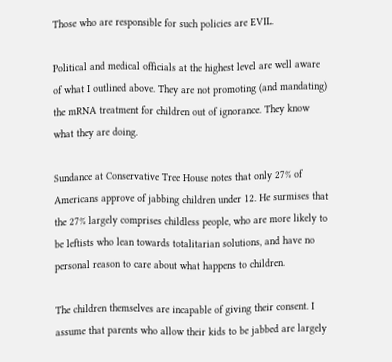Those who are responsible for such policies are EVIL.

Political and medical officials at the highest level are well aware of what I outlined above. They are not promoting (and mandating) the mRNA treatment for children out of ignorance. They know what they are doing.

Sundance at Conservative Tree House notes that only 27% of Americans approve of jabbing children under 12. He surmises that the 27% largely comprises childless people, who are more likely to be leftists who lean towards totalitarian solutions, and have no personal reason to care about what happens to children.

The children themselves are incapable of giving their consent. I assume that parents who allow their kids to be jabbed are largely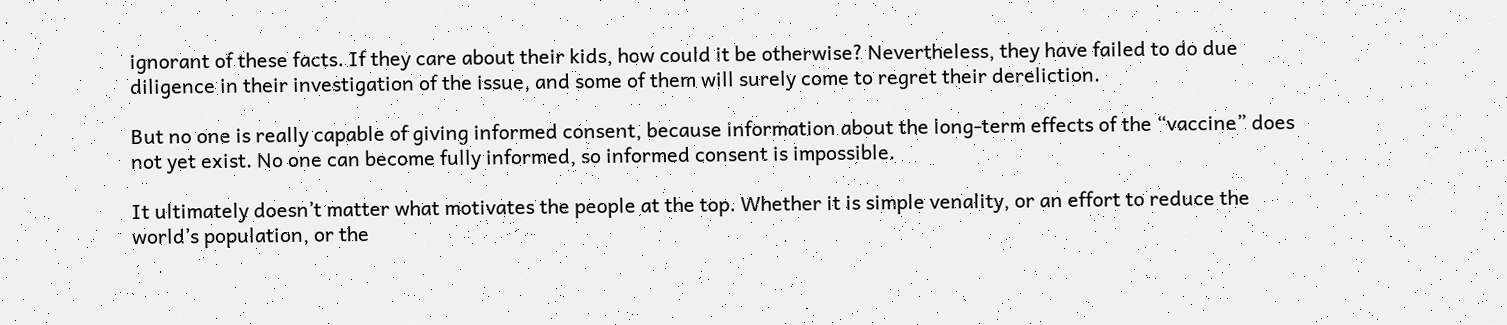ignorant of these facts. If they care about their kids, how could it be otherwise? Nevertheless, they have failed to do due diligence in their investigation of the issue, and some of them will surely come to regret their dereliction.

But no one is really capable of giving informed consent, because information about the long-term effects of the “vaccine” does not yet exist. No one can become fully informed, so informed consent is impossible.

It ultimately doesn’t matter what motivates the people at the top. Whether it is simple venality, or an effort to reduce the world’s population, or the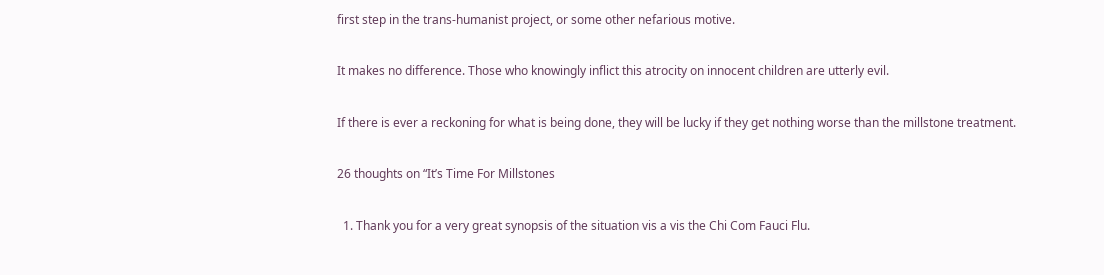first step in the trans-humanist project, or some other nefarious motive.

It makes no difference. Those who knowingly inflict this atrocity on innocent children are utterly evil.

If there is ever a reckoning for what is being done, they will be lucky if they get nothing worse than the millstone treatment.

26 thoughts on “It’s Time For Millstones

  1. Thank you for a very great synopsis of the situation vis a vis the Chi Com Fauci Flu.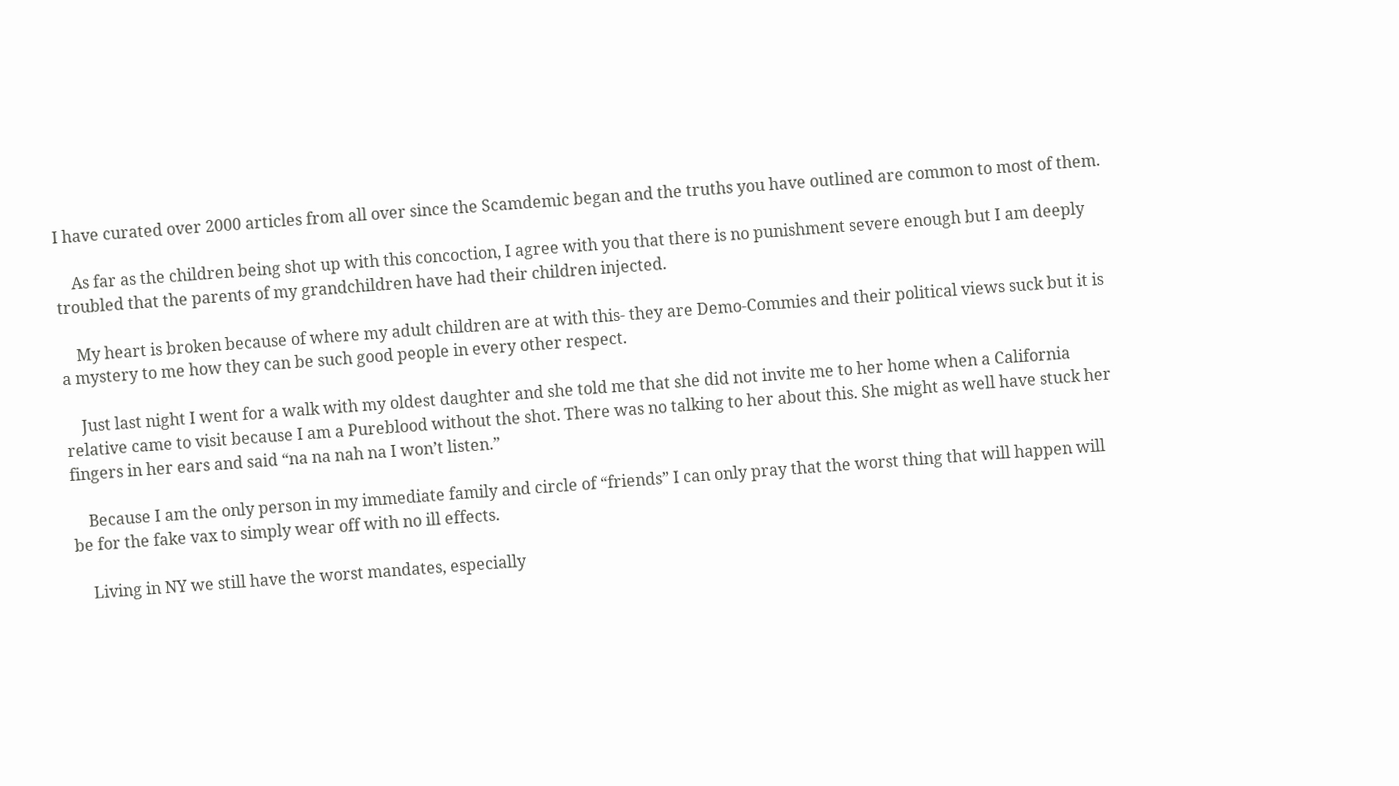I have curated over 2000 articles from all over since the Scamdemic began and the truths you have outlined are common to most of them.

    As far as the children being shot up with this concoction, I agree with you that there is no punishment severe enough but I am deeply troubled that the parents of my grandchildren have had their children injected.

    My heart is broken because of where my adult children are at with this- they are Demo-Commies and their political views suck but it is a mystery to me how they can be such good people in every other respect.

    Just last night I went for a walk with my oldest daughter and she told me that she did not invite me to her home when a California relative came to visit because I am a Pureblood without the shot. There was no talking to her about this. She might as well have stuck her fingers in her ears and said “na na nah na I won’t listen.”

    Because I am the only person in my immediate family and circle of “friends” I can only pray that the worst thing that will happen will be for the fake vax to simply wear off with no ill effects.

    Living in NY we still have the worst mandates, especially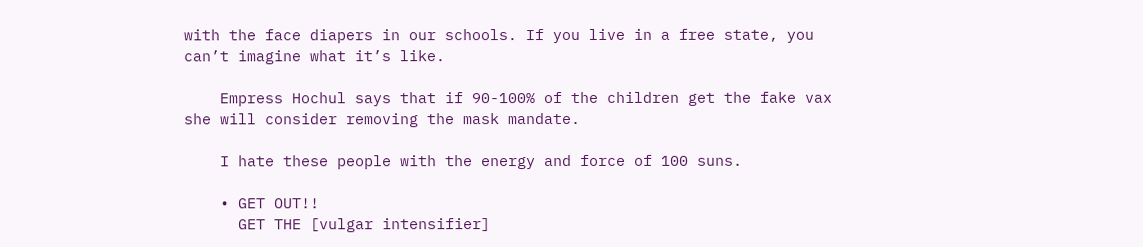with the face diapers in our schools. If you live in a free state, you can’t imagine what it’s like.

    Empress Hochul says that if 90-100% of the children get the fake vax she will consider removing the mask mandate.

    I hate these people with the energy and force of 100 suns.

    • GET OUT!!
      GET THE [vulgar intensifier]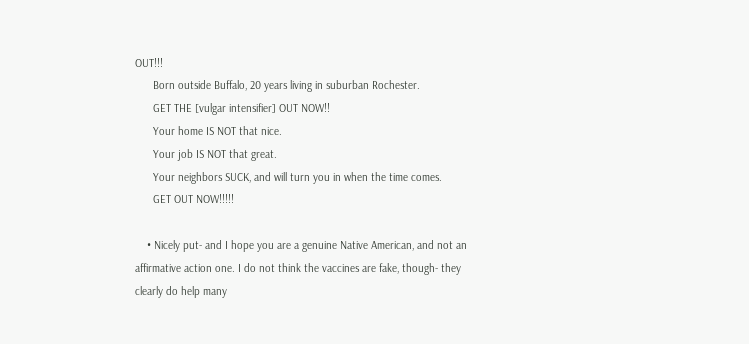OUT!!!
      Born outside Buffalo, 20 years living in suburban Rochester.
      GET THE [vulgar intensifier] OUT NOW!!
      Your home IS NOT that nice.
      Your job IS NOT that great.
      Your neighbors SUCK, and will turn you in when the time comes.
      GET OUT NOW!!!!!

    • Nicely put- and I hope you are a genuine Native American, and not an affirmative action one. I do not think the vaccines are fake, though- they clearly do help many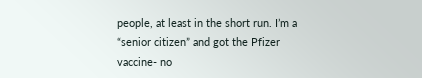people, at least in the short run. I’m a “senior citizen” and got the Pfizer vaccine- no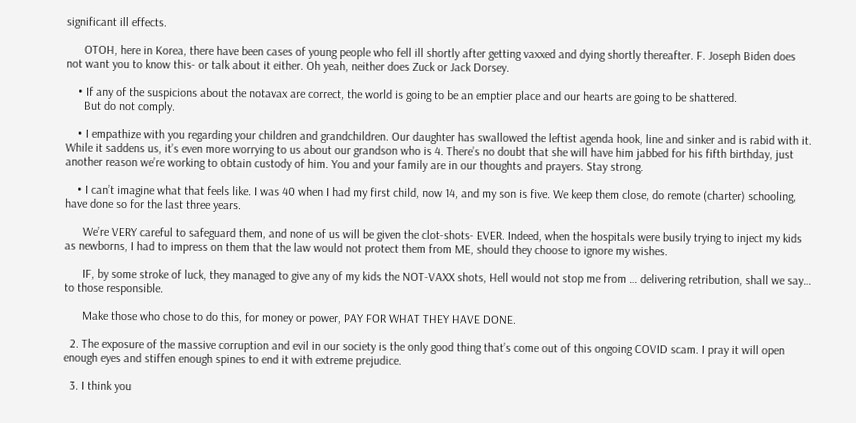significant ill effects.

      OTOH, here in Korea, there have been cases of young people who fell ill shortly after getting vaxxed and dying shortly thereafter. F. Joseph Biden does not want you to know this- or talk about it either. Oh yeah, neither does Zuck or Jack Dorsey.

    • If any of the suspicions about the notavax are correct, the world is going to be an emptier place and our hearts are going to be shattered.
      But do not comply.

    • I empathize with you regarding your children and grandchildren. Our daughter has swallowed the leftist agenda hook, line and sinker and is rabid with it. While it saddens us, it’s even more worrying to us about our grandson who is 4. There’s no doubt that she will have him jabbed for his fifth birthday, just another reason we’re working to obtain custody of him. You and your family are in our thoughts and prayers. Stay strong.

    • I can’t imagine what that feels like. I was 40 when I had my first child, now 14, and my son is five. We keep them close, do remote (charter) schooling, have done so for the last three years.

      We’re VERY careful to safeguard them, and none of us will be given the clot-shots- EVER. Indeed, when the hospitals were busily trying to inject my kids as newborns, I had to impress on them that the law would not protect them from ME, should they choose to ignore my wishes.

      IF, by some stroke of luck, they managed to give any of my kids the NOT-VAXX shots, Hell would not stop me from … delivering retribution, shall we say… to those responsible.

      Make those who chose to do this, for money or power, PAY FOR WHAT THEY HAVE DONE.

  2. The exposure of the massive corruption and evil in our society is the only good thing that’s come out of this ongoing COVID scam. I pray it will open enough eyes and stiffen enough spines to end it with extreme prejudice.

  3. I think you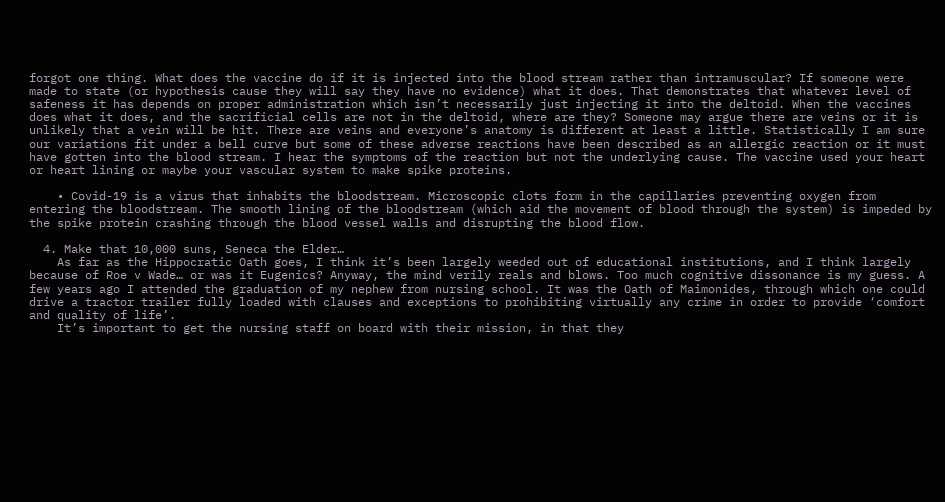forgot one thing. What does the vaccine do if it is injected into the blood stream rather than intramuscular? If someone were made to state (or hypothesis cause they will say they have no evidence) what it does. That demonstrates that whatever level of safeness it has depends on proper administration which isn’t necessarily just injecting it into the deltoid. When the vaccines does what it does, and the sacrificial cells are not in the deltoid, where are they? Someone may argue there are veins or it is unlikely that a vein will be hit. There are veins and everyone’s anatomy is different at least a little. Statistically I am sure our variations fit under a bell curve but some of these adverse reactions have been described as an allergic reaction or it must have gotten into the blood stream. I hear the symptoms of the reaction but not the underlying cause. The vaccine used your heart or heart lining or maybe your vascular system to make spike proteins.

    • Covid-19 is a virus that inhabits the bloodstream. Microscopic clots form in the capillaries preventing oxygen from entering the bloodstream. The smooth lining of the bloodstream (which aid the movement of blood through the system) is impeded by the spike protein crashing through the blood vessel walls and disrupting the blood flow.

  4. Make that 10,000 suns, Seneca the Elder…
    As far as the Hippocratic Oath goes, I think it’s been largely weeded out of educational institutions, and I think largely because of Roe v Wade… or was it Eugenics? Anyway, the mind verily reals and blows. Too much cognitive dissonance is my guess. A few years ago I attended the graduation of my nephew from nursing school. It was the Oath of Maimonides, through which one could drive a tractor trailer fully loaded with clauses and exceptions to prohibiting virtually any crime in order to provide ‘comfort and quality of life’.
    It’s important to get the nursing staff on board with their mission, in that they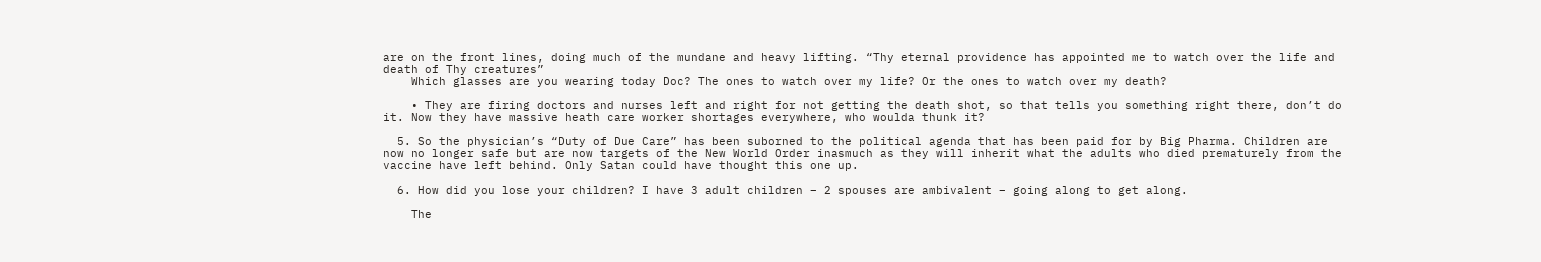are on the front lines, doing much of the mundane and heavy lifting. “Thy eternal providence has appointed me to watch over the life and death of Thy creatures”
    Which glasses are you wearing today Doc? The ones to watch over my life? Or the ones to watch over my death?

    • They are firing doctors and nurses left and right for not getting the death shot, so that tells you something right there, don’t do it. Now they have massive heath care worker shortages everywhere, who woulda thunk it?

  5. So the physician’s “Duty of Due Care” has been suborned to the political agenda that has been paid for by Big Pharma. Children are now no longer safe but are now targets of the New World Order inasmuch as they will inherit what the adults who died prematurely from the vaccine have left behind. Only Satan could have thought this one up.

  6. How did you lose your children? I have 3 adult children – 2 spouses are ambivalent – going along to get along.

    The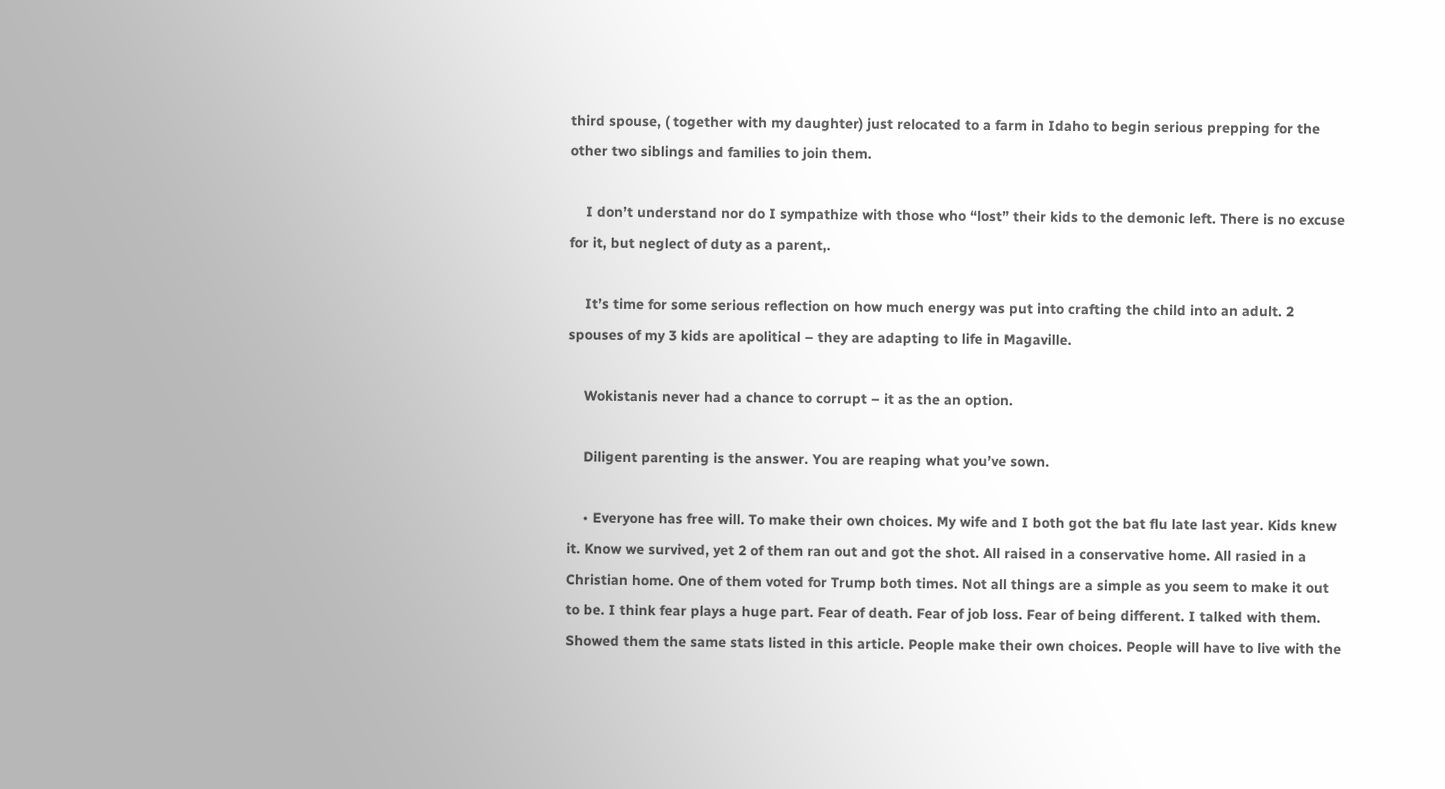third spouse, ( together with my daughter) just relocated to a farm in Idaho to begin serious prepping for the other two siblings and families to join them.

    I don’t understand nor do I sympathize with those who “lost” their kids to the demonic left. There is no excuse for it, but neglect of duty as a parent,.

    It’s time for some serious reflection on how much energy was put into crafting the child into an adult. 2 spouses of my 3 kids are apolitical – they are adapting to life in Magaville.

    Wokistanis never had a chance to corrupt – it as the an option.

    Diligent parenting is the answer. You are reaping what you’ve sown.

    • Everyone has free will. To make their own choices. My wife and I both got the bat flu late last year. Kids knew it. Know we survived, yet 2 of them ran out and got the shot. All raised in a conservative home. All rasied in a Christian home. One of them voted for Trump both times. Not all things are a simple as you seem to make it out to be. I think fear plays a huge part. Fear of death. Fear of job loss. Fear of being different. I talked with them. Showed them the same stats listed in this article. People make their own choices. People will have to live with the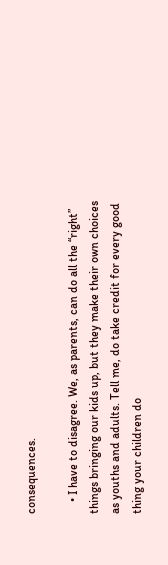consequences.

    • I have to disagree. We, as parents, can do all the “right” things bringing our kids up, but they make their own choices as youths and adults. Tell me, do take credit for every good thing your children do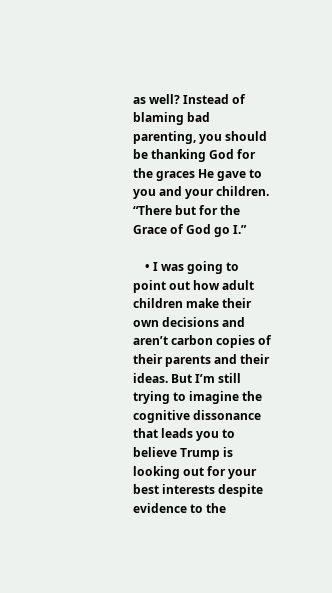as well? Instead of blaming bad parenting, you should be thanking God for the graces He gave to you and your children. “There but for the Grace of God go I.”

    • I was going to point out how adult children make their own decisions and aren’t carbon copies of their parents and their ideas. But I’m still trying to imagine the cognitive dissonance that leads you to believe Trump is looking out for your best interests despite evidence to the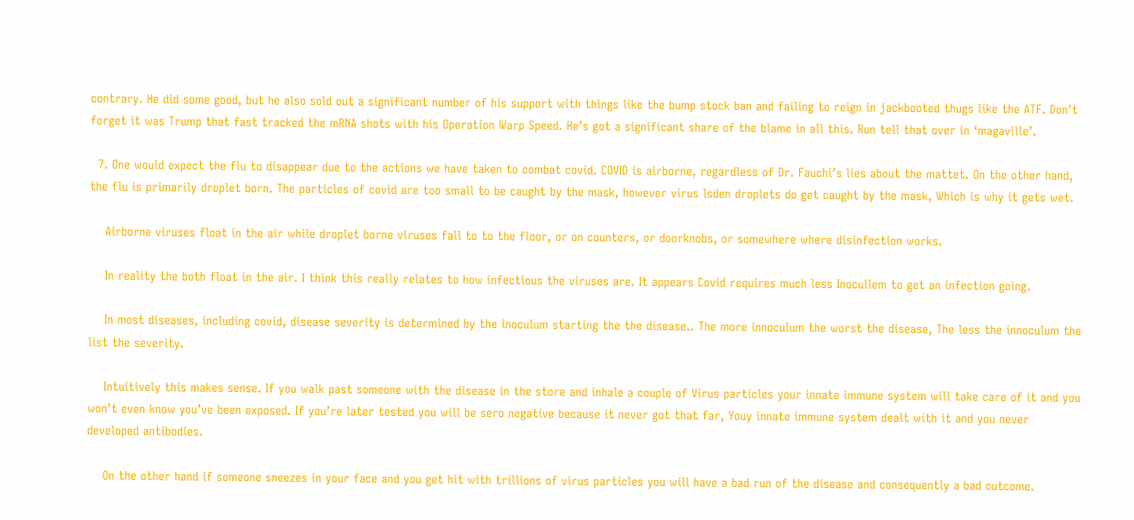contrary. He did some good, but he also sold out a significant number of his support with things like the bump stock ban and failing to reign in jackbooted thugs like the ATF. Don’t forget it was Trump that fast tracked the mRNA shots with his Operation Warp Speed. He’s got a significant share of the blame in all this. Run tell that over in ‘magaville’.

  7. One would expect the flu to disappear due to the actions we have taken to combat covid. COVID is airborne, regardless of Dr. Fauchi’s lies about the mattet. On the other hand, the flu is primarily droplet born. The particles of covid are too small to be caught by the mask, however virus lsden droplets do get caught by the mask, Which is why it gets wet.

    Airborne viruses float in the air while droplet borne viruses fall to to the floor, or on counters, or doorknobs, or somewhere where disinfection works.

    In reality the both float in the air. I think this really relates to how infectious the viruses are. It appears Covid requires much less Inocullem to get an infection going.

    In most diseases, including covid, disease severity is determined by the inoculum starting the the disease.. The more innoculum the worst the disease, The less the innoculum the list the severity.

    Intuitively this makes sense. If you walk past someone with the disease in the store and inhale a couple of Virus particles your innate immune system will take care of it and you won’t even know you’ve been exposed. If you’re later tested you will be sero negative because it never got that far, Youy innate immune system dealt with it and you never developed antibodies.

    On the other hand if someone sneezes in your face and you get hit with trillions of virus particles you will have a bad run of the disease and consequently a bad outcome.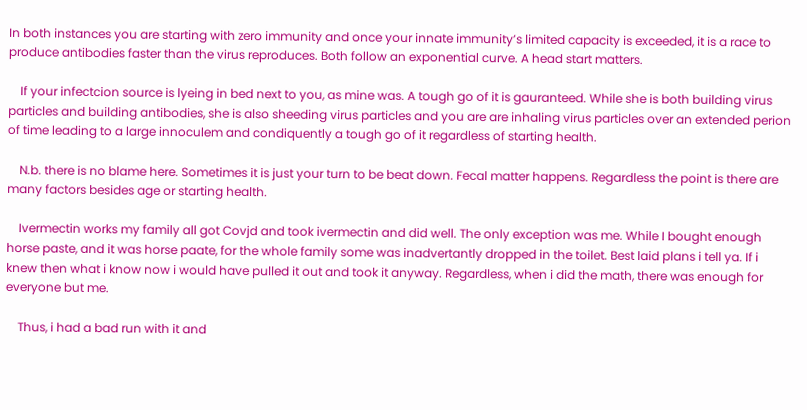In both instances you are starting with zero immunity and once your innate immunity’s limited capacity is exceeded, it is a race to produce antibodies faster than the virus reproduces. Both follow an exponential curve. A head start matters.

    If your infectcion source is lyeing in bed next to you, as mine was. A tough go of it is gauranteed. While she is both building virus particles and building antibodies, she is also sheeding virus particles and you are are inhaling virus particles over an extended perion of time leading to a large innoculem and condiquently a tough go of it regardless of starting health.

    N.b. there is no blame here. Sometimes it is just your turn to be beat down. Fecal matter happens. Regardless the point is there are many factors besides age or starting health.

    Ivermectin works my family all got Covjd and took ivermectin and did well. The only exception was me. While I bought enough horse paste, and it was horse paate, for the whole family some was inadvertantly dropped in the toilet. Best laid plans i tell ya. If i knew then what i know now i would have pulled it out and took it anyway. Regardless, when i did the math, there was enough for everyone but me.

    Thus, i had a bad run with it and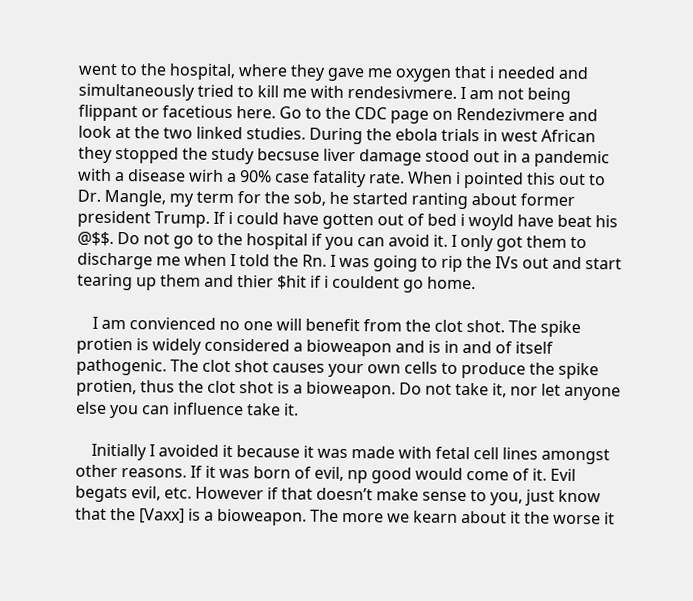went to the hospital, where they gave me oxygen that i needed and simultaneously tried to kill me with rendesivmere. I am not being flippant or facetious here. Go to the CDC page on Rendezivmere and look at the two linked studies. During the ebola trials in west African they stopped the study becsuse liver damage stood out in a pandemic with a disease wirh a 90% case fatality rate. When i pointed this out to Dr. Mangle, my term for the sob, he started ranting about former president Trump. If i could have gotten out of bed i woyld have beat his @$$. Do not go to the hospital if you can avoid it. I only got them to discharge me when I told the Rn. I was going to rip the IVs out and start tearing up them and thier $hit if i couldent go home.

    I am convienced no one will benefit from the clot shot. The spike protien is widely considered a bioweapon and is in and of itself pathogenic. The clot shot causes your own cells to produce the spike protien, thus the clot shot is a bioweapon. Do not take it, nor let anyone else you can influence take it.

    Initially I avoided it because it was made with fetal cell lines amongst other reasons. If it was born of evil, np good would come of it. Evil begats evil, etc. However if that doesn’t make sense to you, just know that the [Vaxx] is a bioweapon. The more we kearn about it the worse it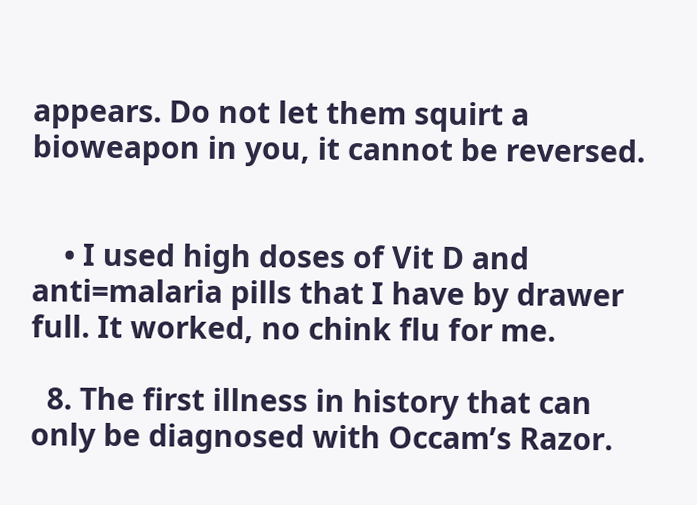appears. Do not let them squirt a bioweapon in you, it cannot be reversed.


    • I used high doses of Vit D and anti=malaria pills that I have by drawer full. It worked, no chink flu for me.

  8. The first illness in history that can only be diagnosed with Occam’s Razor.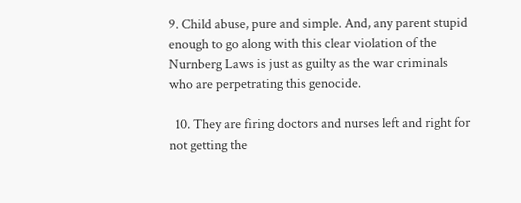9. Child abuse, pure and simple. And, any parent stupid enough to go along with this clear violation of the Nurnberg Laws is just as guilty as the war criminals who are perpetrating this genocide.

  10. They are firing doctors and nurses left and right for not getting the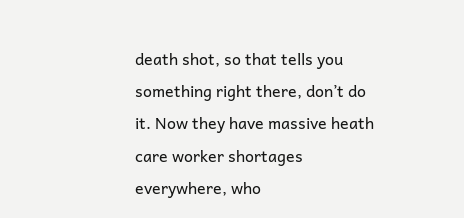death shot, so that tells you something right there, don’t do it. Now they have massive heath care worker shortages everywhere, who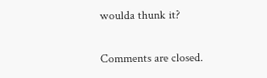woulda thunk it?

Comments are closed.